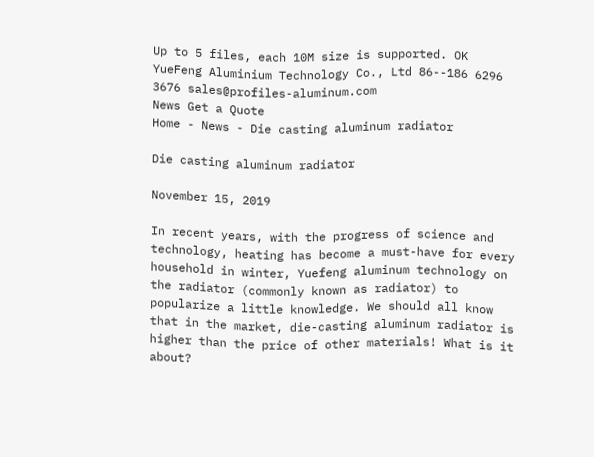Up to 5 files, each 10M size is supported. OK
YueFeng Aluminium Technology Co., Ltd 86--186 6296 3676 sales@profiles-aluminum.com
News Get a Quote
Home - News - Die casting aluminum radiator

Die casting aluminum radiator

November 15, 2019

In recent years, with the progress of science and technology, heating has become a must-have for every household in winter, Yuefeng aluminum technology on the radiator (commonly known as radiator) to popularize a little knowledge. We should all know that in the market, die-casting aluminum radiator is higher than the price of other materials! What is it about?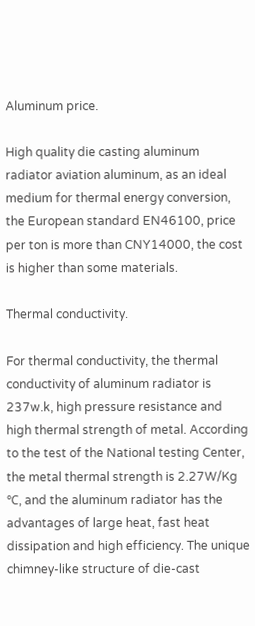Aluminum price.

High quality die casting aluminum radiator aviation aluminum, as an ideal medium for thermal energy conversion, the European standard EN46100, price per ton is more than CNY14000, the cost is higher than some materials.

Thermal conductivity.

For thermal conductivity, the thermal conductivity of aluminum radiator is 237w.k, high pressure resistance and high thermal strength of metal. According to the test of the National testing Center, the metal thermal strength is 2.27W/Kg ℃, and the aluminum radiator has the advantages of large heat, fast heat dissipation and high efficiency. The unique chimney-like structure of die-cast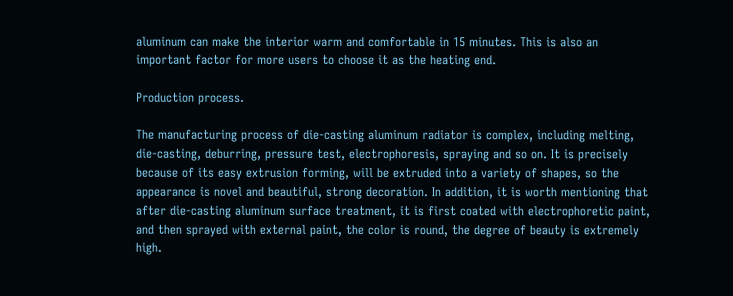aluminum can make the interior warm and comfortable in 15 minutes. This is also an important factor for more users to choose it as the heating end.

Production process.

The manufacturing process of die-casting aluminum radiator is complex, including melting, die-casting, deburring, pressure test, electrophoresis, spraying and so on. It is precisely because of its easy extrusion forming, will be extruded into a variety of shapes, so the appearance is novel and beautiful, strong decoration. In addition, it is worth mentioning that after die-casting aluminum surface treatment, it is first coated with electrophoretic paint, and then sprayed with external paint, the color is round, the degree of beauty is extremely high.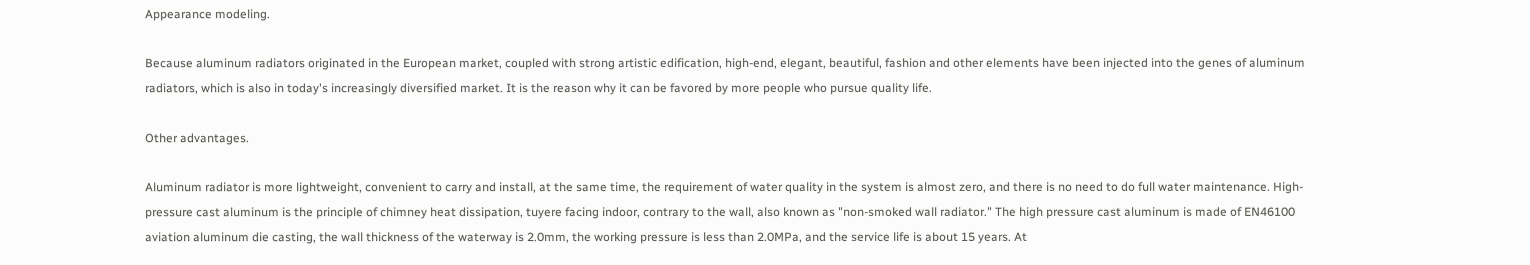Appearance modeling.

Because aluminum radiators originated in the European market, coupled with strong artistic edification, high-end, elegant, beautiful, fashion and other elements have been injected into the genes of aluminum radiators, which is also in today's increasingly diversified market. It is the reason why it can be favored by more people who pursue quality life.

Other advantages.

Aluminum radiator is more lightweight, convenient to carry and install, at the same time, the requirement of water quality in the system is almost zero, and there is no need to do full water maintenance. High-pressure cast aluminum is the principle of chimney heat dissipation, tuyere facing indoor, contrary to the wall, also known as "non-smoked wall radiator." The high pressure cast aluminum is made of EN46100 aviation aluminum die casting, the wall thickness of the waterway is 2.0mm, the working pressure is less than 2.0MPa, and the service life is about 15 years. At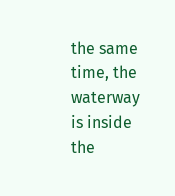the same time, the waterway is inside the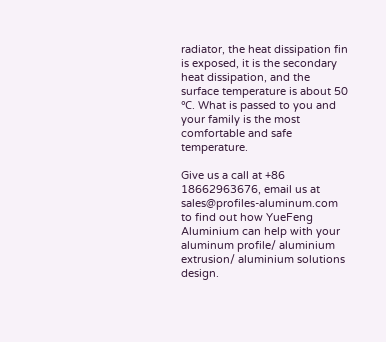radiator, the heat dissipation fin is exposed, it is the secondary heat dissipation, and the surface temperature is about 50 ℃. What is passed to you and your family is the most comfortable and safe temperature.

Give us a call at +86 18662963676, email us at sales@profiles-aluminum.com to find out how YueFeng Aluminium can help with your aluminum profile/ aluminium extrusion/ aluminium solutions design.